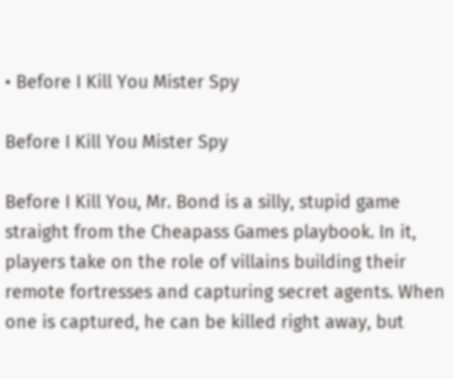• Before I Kill You Mister Spy

Before I Kill You Mister Spy

Before I Kill You, Mr. Bond is a silly, stupid game straight from the Cheapass Games playbook. In it, players take on the role of villains building their remote fortresses and capturing secret agents. When one is captured, he can be killed right away, but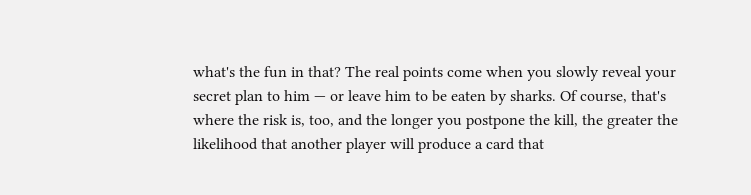what's the fun in that? The real points come when you slowly reveal your secret plan to him — or leave him to be eaten by sharks. Of course, that's where the risk is, too, and the longer you postpone the kill, the greater the likelihood that another player will produce a card that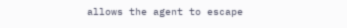allows the agent to escape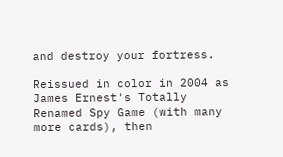and destroy your fortress.

Reissued in color in 2004 as James Ernest's Totally Renamed Spy Game (with many more cards), then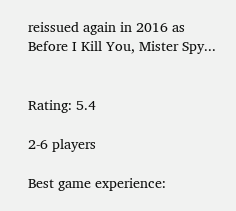reissued again in 2016 as Before I Kill You, Mister Spy...


Rating: 5.4

2-6 players

Best game experience: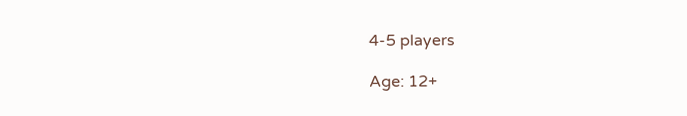4-5 players

Age: 12+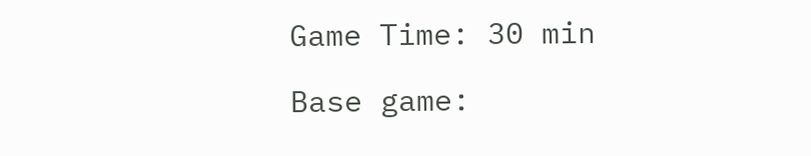Game Time: 30 min

Base game: